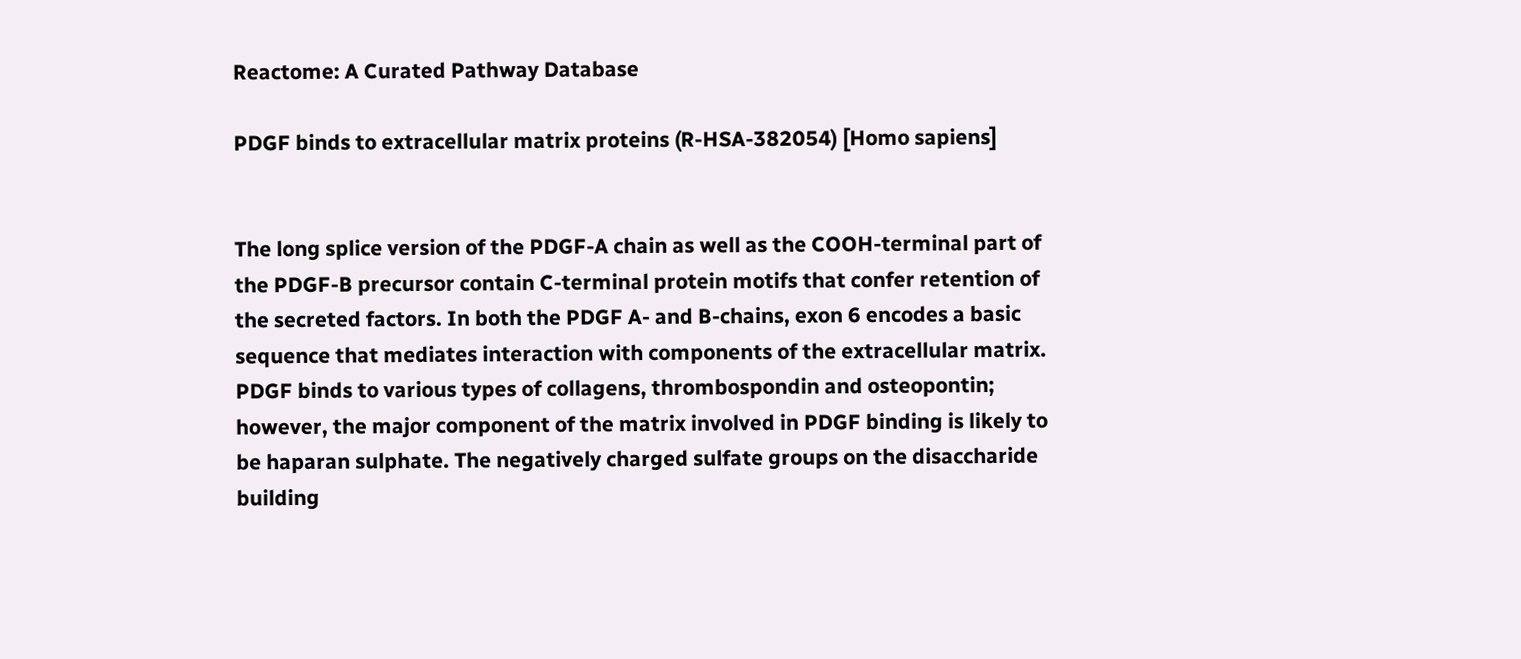Reactome: A Curated Pathway Database

PDGF binds to extracellular matrix proteins (R-HSA-382054) [Homo sapiens]


The long splice version of the PDGF-A chain as well as the COOH-terminal part of the PDGF-B precursor contain C-terminal protein motifs that confer retention of the secreted factors. In both the PDGF A- and B-chains, exon 6 encodes a basic sequence that mediates interaction with components of the extracellular matrix. PDGF binds to various types of collagens, thrombospondin and osteopontin; however, the major component of the matrix involved in PDGF binding is likely to be haparan sulphate. The negatively charged sulfate groups on the disaccharide building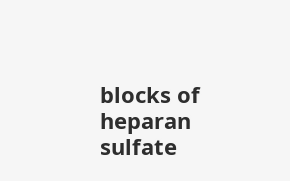blocks of heparan sulfate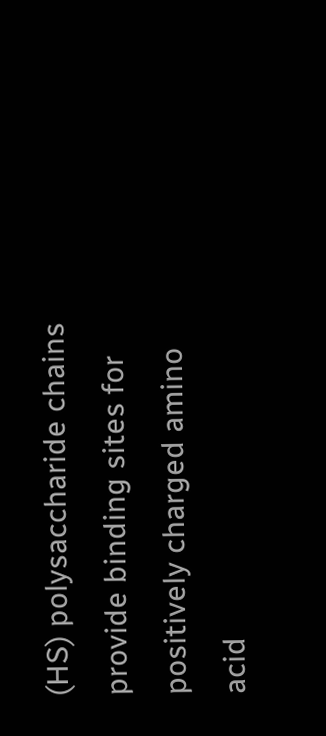(HS) polysaccharide chains provide binding sites for positively charged amino acid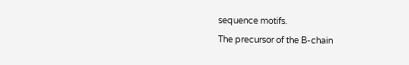sequence motifs.
The precursor of the B-chain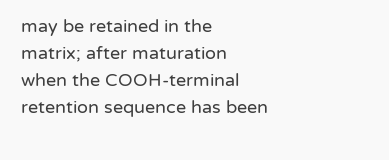may be retained in the matrix; after maturation when the COOH-terminal retention sequence has been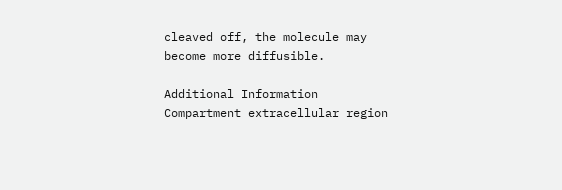cleaved off, the molecule may become more diffusible.

Additional Information
Compartment extracellular region